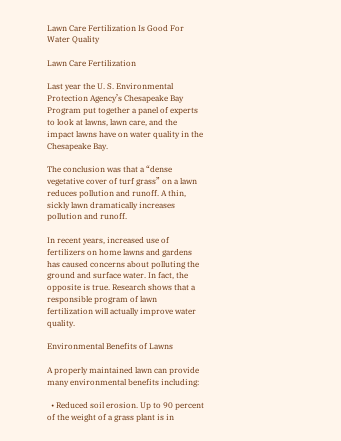Lawn Care Fertilization Is Good For Water Quality

Lawn Care Fertilization

Last year the U. S. Environmental Protection Agency’s Chesapeake Bay Program put together a panel of experts to look at lawns, lawn care, and the impact lawns have on water quality in the Chesapeake Bay.

The conclusion was that a “dense vegetative cover of turf grass” on a lawn reduces pollution and runoff. A thin, sickly lawn dramatically increases pollution and runoff.

In recent years, increased use of fertilizers on home lawns and gardens has caused concerns about polluting the ground and surface water. In fact, the opposite is true. Research shows that a responsible program of lawn fertilization will actually improve water quality.

Environmental Benefits of Lawns

A properly maintained lawn can provide many environmental benefits including:

  • Reduced soil erosion. Up to 90 percent of the weight of a grass plant is in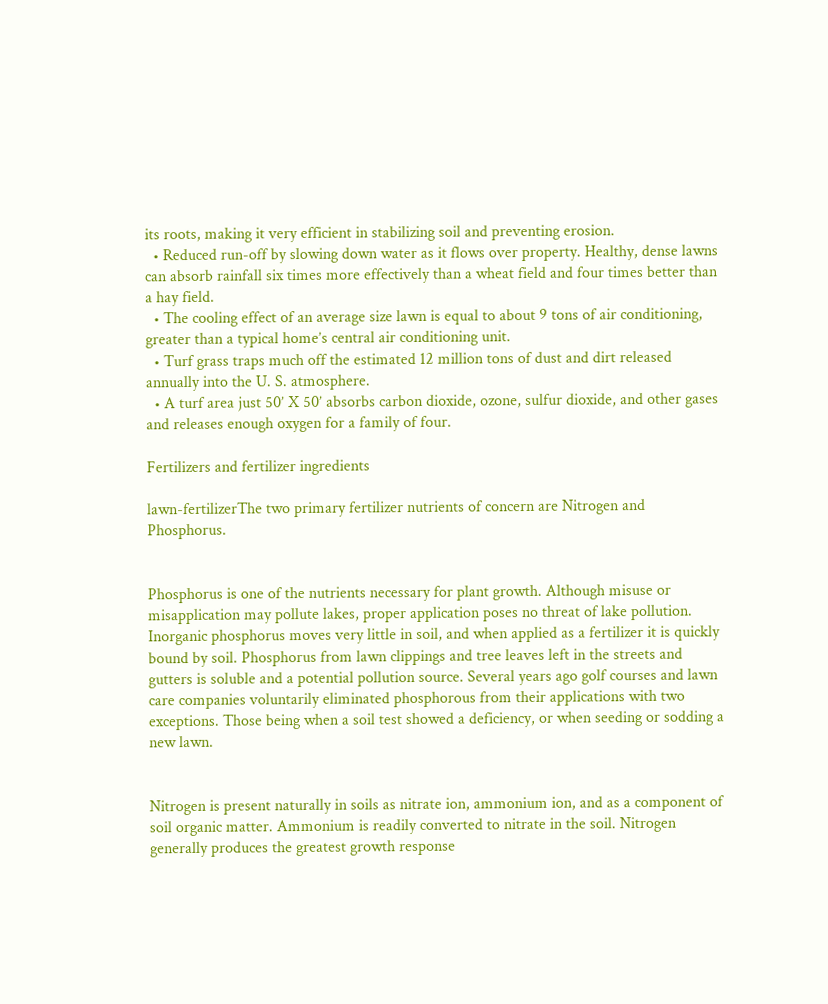its roots, making it very efficient in stabilizing soil and preventing erosion.
  • Reduced run-off by slowing down water as it flows over property. Healthy, dense lawns can absorb rainfall six times more effectively than a wheat field and four times better than a hay field.
  • The cooling effect of an average size lawn is equal to about 9 tons of air conditioning, greater than a typical home’s central air conditioning unit.
  • Turf grass traps much off the estimated 12 million tons of dust and dirt released annually into the U. S. atmosphere.
  • A turf area just 50’ X 50’ absorbs carbon dioxide, ozone, sulfur dioxide, and other gases and releases enough oxygen for a family of four.

Fertilizers and fertilizer ingredients

lawn-fertilizerThe two primary fertilizer nutrients of concern are Nitrogen and Phosphorus.


Phosphorus is one of the nutrients necessary for plant growth. Although misuse or misapplication may pollute lakes, proper application poses no threat of lake pollution. Inorganic phosphorus moves very little in soil, and when applied as a fertilizer it is quickly bound by soil. Phosphorus from lawn clippings and tree leaves left in the streets and gutters is soluble and a potential pollution source. Several years ago golf courses and lawn care companies voluntarily eliminated phosphorous from their applications with two exceptions. Those being when a soil test showed a deficiency, or when seeding or sodding a new lawn.


Nitrogen is present naturally in soils as nitrate ion, ammonium ion, and as a component of soil organic matter. Ammonium is readily converted to nitrate in the soil. Nitrogen generally produces the greatest growth response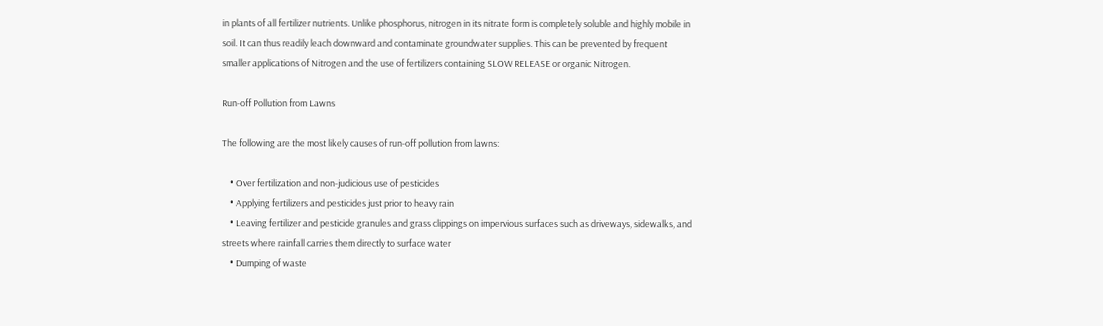in plants of all fertilizer nutrients. Unlike phosphorus, nitrogen in its nitrate form is completely soluble and highly mobile in soil. It can thus readily leach downward and contaminate groundwater supplies. This can be prevented by frequent smaller applications of Nitrogen and the use of fertilizers containing SLOW RELEASE or organic Nitrogen.

Run-off Pollution from Lawns

The following are the most likely causes of run-off pollution from lawns:

    • Over fertilization and non-judicious use of pesticides
    • Applying fertilizers and pesticides just prior to heavy rain
    • Leaving fertilizer and pesticide granules and grass clippings on impervious surfaces such as driveways, sidewalks, and streets where rainfall carries them directly to surface water
    • Dumping of waste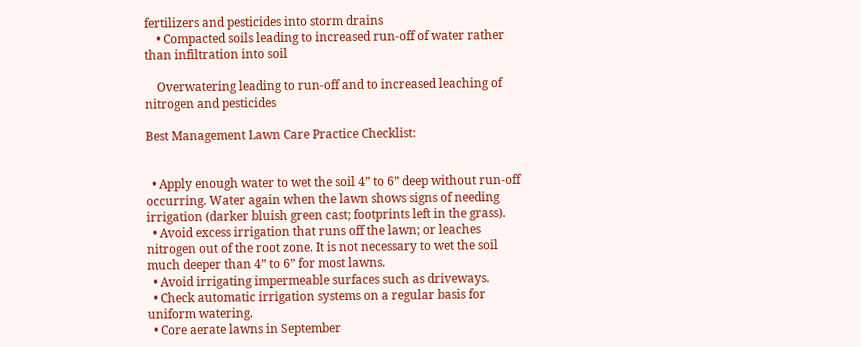fertilizers and pesticides into storm drains
    • Compacted soils leading to increased run-off of water rather than infiltration into soil

    Overwatering leading to run-off and to increased leaching of nitrogen and pesticides

Best Management Lawn Care Practice Checklist:


  • Apply enough water to wet the soil 4” to 6” deep without run-off occurring. Water again when the lawn shows signs of needing irrigation (darker bluish green cast; footprints left in the grass).
  • Avoid excess irrigation that runs off the lawn; or leaches nitrogen out of the root zone. It is not necessary to wet the soil much deeper than 4” to 6” for most lawns.
  • Avoid irrigating impermeable surfaces such as driveways.
  • Check automatic irrigation systems on a regular basis for uniform watering.
  • Core aerate lawns in September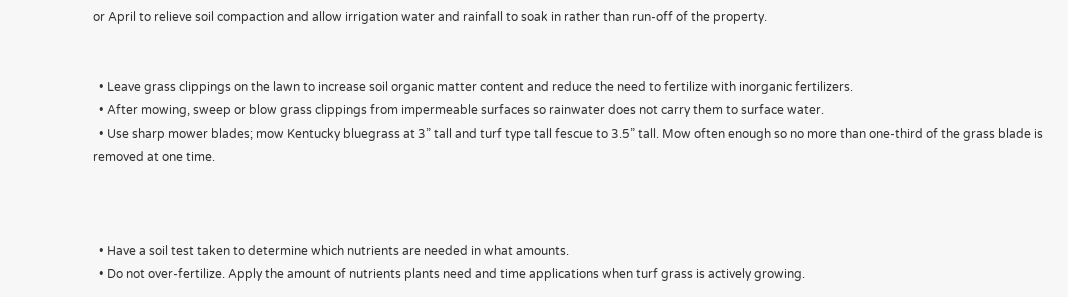or April to relieve soil compaction and allow irrigation water and rainfall to soak in rather than run-off of the property.


  • Leave grass clippings on the lawn to increase soil organic matter content and reduce the need to fertilize with inorganic fertilizers.
  • After mowing, sweep or blow grass clippings from impermeable surfaces so rainwater does not carry them to surface water.
  • Use sharp mower blades; mow Kentucky bluegrass at 3” tall and turf type tall fescue to 3.5” tall. Mow often enough so no more than one-third of the grass blade is removed at one time.



  • Have a soil test taken to determine which nutrients are needed in what amounts.
  • Do not over-fertilize. Apply the amount of nutrients plants need and time applications when turf grass is actively growing.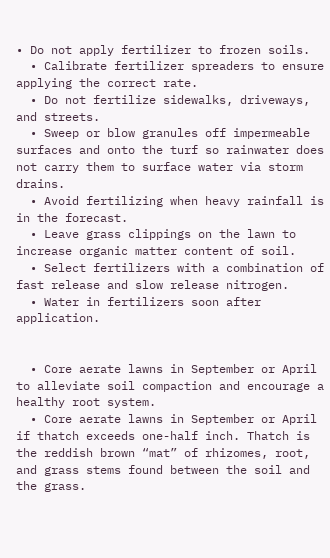• Do not apply fertilizer to frozen soils.
  • Calibrate fertilizer spreaders to ensure applying the correct rate.
  • Do not fertilize sidewalks, driveways, and streets.
  • Sweep or blow granules off impermeable surfaces and onto the turf so rainwater does not carry them to surface water via storm drains.
  • Avoid fertilizing when heavy rainfall is in the forecast.
  • Leave grass clippings on the lawn to increase organic matter content of soil.
  • Select fertilizers with a combination of fast release and slow release nitrogen.
  • Water in fertilizers soon after application.


  • Core aerate lawns in September or April to alleviate soil compaction and encourage a healthy root system.
  • Core aerate lawns in September or April if thatch exceeds one-half inch. Thatch is the reddish brown “mat” of rhizomes, root, and grass stems found between the soil and the grass.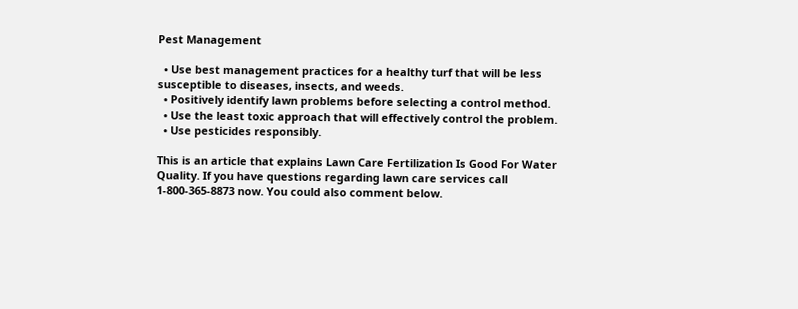Pest Management

  • Use best management practices for a healthy turf that will be less susceptible to diseases, insects, and weeds.
  • Positively identify lawn problems before selecting a control method.
  • Use the least toxic approach that will effectively control the problem.
  • Use pesticides responsibly.

This is an article that explains Lawn Care Fertilization Is Good For Water Quality. If you have questions regarding lawn care services call 1-800-365-8873 now. You could also comment below.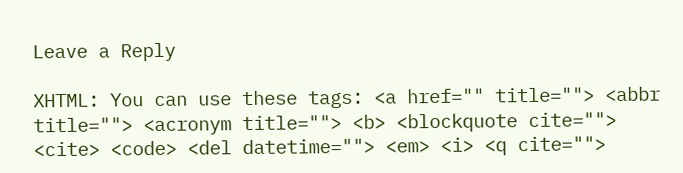Leave a Reply

XHTML: You can use these tags: <a href="" title=""> <abbr title=""> <acronym title=""> <b> <blockquote cite=""> <cite> <code> <del datetime=""> <em> <i> <q cite="">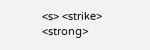<s> <strike> <strong>